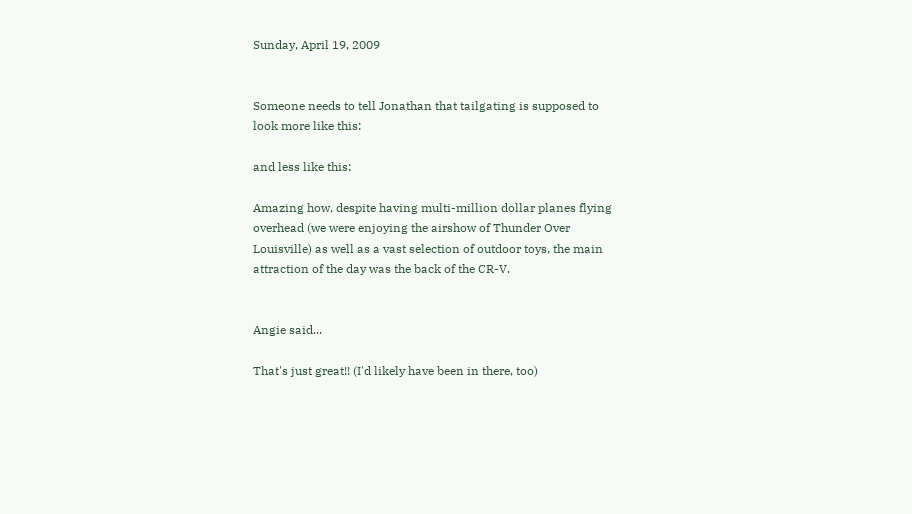Sunday, April 19, 2009


Someone needs to tell Jonathan that tailgating is supposed to look more like this:

and less like this:

Amazing how, despite having multi-million dollar planes flying overhead (we were enjoying the airshow of Thunder Over Louisville) as well as a vast selection of outdoor toys, the main attraction of the day was the back of the CR-V.


Angie said...

That's just great!! (I'd likely have been in there, too)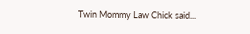Twin Mommy Law Chick said...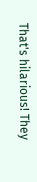That's hilarious! They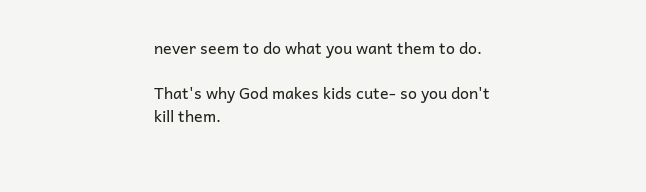never seem to do what you want them to do.

That's why God makes kids cute- so you don't kill them.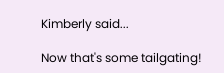Kimberly said...

Now that's some tailgating!